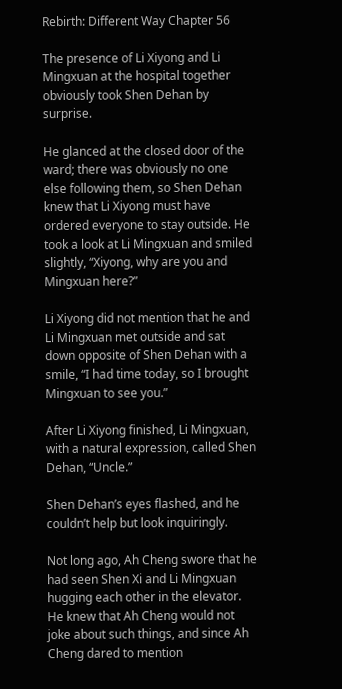Rebirth: Different Way Chapter 56

The presence of Li Xiyong and Li Mingxuan at the hospital together obviously took Shen Dehan by surprise.

He glanced at the closed door of the ward; there was obviously no one else following them, so Shen Dehan knew that Li Xiyong must have ordered everyone to stay outside. He took a look at Li Mingxuan and smiled slightly, “Xiyong, why are you and Mingxuan here?”

Li Xiyong did not mention that he and Li Mingxuan met outside and sat down opposite of Shen Dehan with a smile, “I had time today, so I brought Mingxuan to see you.”

After Li Xiyong finished, Li Mingxuan, with a natural expression, called Shen Dehan, “Uncle.”

Shen Dehan’s eyes flashed, and he couldn’t help but look inquiringly.

Not long ago, Ah Cheng swore that he had seen Shen Xi and Li Mingxuan hugging each other in the elevator. He knew that Ah Cheng would not joke about such things, and since Ah Cheng dared to mention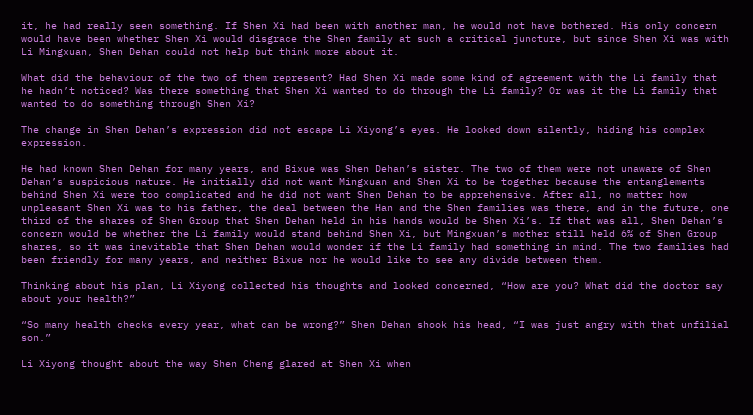it, he had really seen something. If Shen Xi had been with another man, he would not have bothered. His only concern would have been whether Shen Xi would disgrace the Shen family at such a critical juncture, but since Shen Xi was with Li Mingxuan, Shen Dehan could not help but think more about it.

What did the behaviour of the two of them represent? Had Shen Xi made some kind of agreement with the Li family that he hadn’t noticed? Was there something that Shen Xi wanted to do through the Li family? Or was it the Li family that wanted to do something through Shen Xi?

The change in Shen Dehan’s expression did not escape Li Xiyong’s eyes. He looked down silently, hiding his complex expression.

He had known Shen Dehan for many years, and Bixue was Shen Dehan’s sister. The two of them were not unaware of Shen Dehan’s suspicious nature. He initially did not want Mingxuan and Shen Xi to be together because the entanglements behind Shen Xi were too complicated and he did not want Shen Dehan to be apprehensive. After all, no matter how unpleasant Shen Xi was to his father, the deal between the Han and the Shen families was there, and in the future, one third of the shares of Shen Group that Shen Dehan held in his hands would be Shen Xi’s. If that was all, Shen Dehan’s concern would be whether the Li family would stand behind Shen Xi, but Mingxuan’s mother still held 6% of Shen Group shares, so it was inevitable that Shen Dehan would wonder if the Li family had something in mind. The two families had been friendly for many years, and neither Bixue nor he would like to see any divide between them.

Thinking about his plan, Li Xiyong collected his thoughts and looked concerned, “How are you? What did the doctor say about your health?”

“So many health checks every year, what can be wrong?” Shen Dehan shook his head, “I was just angry with that unfilial son.”

Li Xiyong thought about the way Shen Cheng glared at Shen Xi when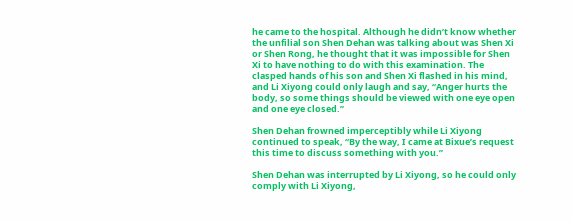he came to the hospital. Although he didn’t know whether the unfilial son Shen Dehan was talking about was Shen Xi or Shen Rong, he thought that it was impossible for Shen Xi to have nothing to do with this examination. The clasped hands of his son and Shen Xi flashed in his mind, and Li Xiyong could only laugh and say, “Anger hurts the body, so some things should be viewed with one eye open and one eye closed.”

Shen Dehan frowned imperceptibly while Li Xiyong continued to speak, “By the way, I came at Bixue’s request this time to discuss something with you.”

Shen Dehan was interrupted by Li Xiyong, so he could only comply with Li Xiyong,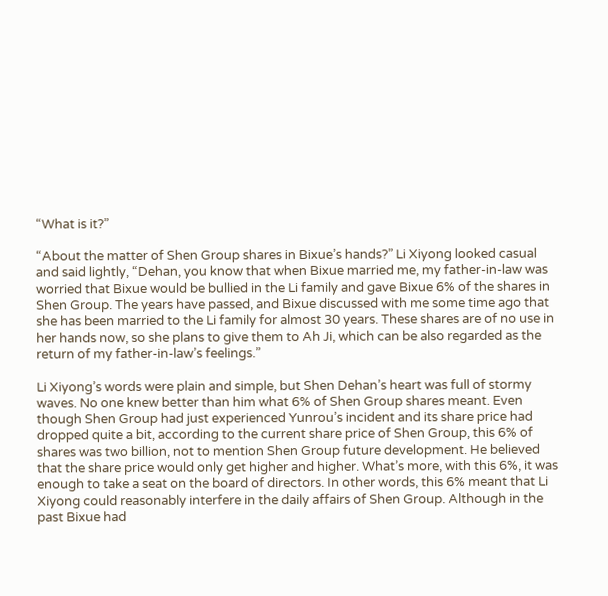“What is it?”

“About the matter of Shen Group shares in Bixue’s hands?” Li Xiyong looked casual and said lightly, “Dehan, you know that when Bixue married me, my father-in-law was worried that Bixue would be bullied in the Li family and gave Bixue 6% of the shares in Shen Group. The years have passed, and Bixue discussed with me some time ago that she has been married to the Li family for almost 30 years. These shares are of no use in her hands now, so she plans to give them to Ah Ji, which can be also regarded as the return of my father-in-law’s feelings.”

Li Xiyong’s words were plain and simple, but Shen Dehan’s heart was full of stormy waves. No one knew better than him what 6% of Shen Group shares meant. Even though Shen Group had just experienced Yunrou’s incident and its share price had dropped quite a bit, according to the current share price of Shen Group, this 6% of shares was two billion, not to mention Shen Group future development. He believed that the share price would only get higher and higher. What’s more, with this 6%, it was enough to take a seat on the board of directors. In other words, this 6% meant that Li Xiyong could reasonably interfere in the daily affairs of Shen Group. Although in the past Bixue had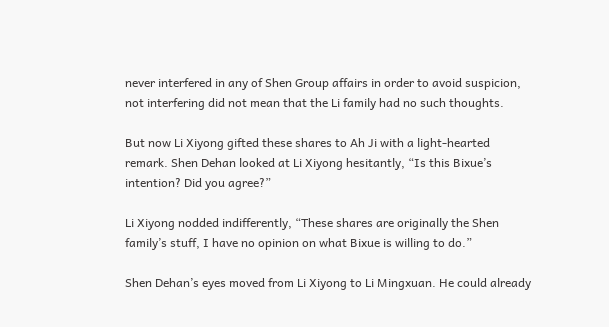never interfered in any of Shen Group affairs in order to avoid suspicion, not interfering did not mean that the Li family had no such thoughts.

But now Li Xiyong gifted these shares to Ah Ji with a light-hearted remark. Shen Dehan looked at Li Xiyong hesitantly, “Is this Bixue’s intention? Did you agree?”

Li Xiyong nodded indifferently, “These shares are originally the Shen family’s stuff, I have no opinion on what Bixue is willing to do.”

Shen Dehan’s eyes moved from Li Xiyong to Li Mingxuan. He could already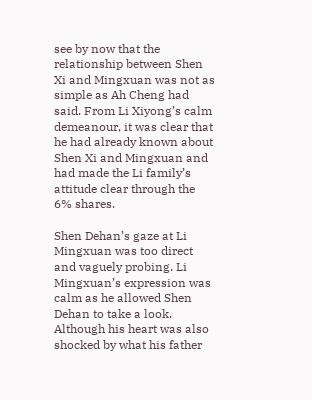see by now that the relationship between Shen Xi and Mingxuan was not as simple as Ah Cheng had said. From Li Xiyong’s calm demeanour, it was clear that he had already known about Shen Xi and Mingxuan and had made the Li family’s attitude clear through the 6% shares.

Shen Dehan’s gaze at Li Mingxuan was too direct and vaguely probing. Li Mingxuan’s expression was calm as he allowed Shen Dehan to take a look. Although his heart was also shocked by what his father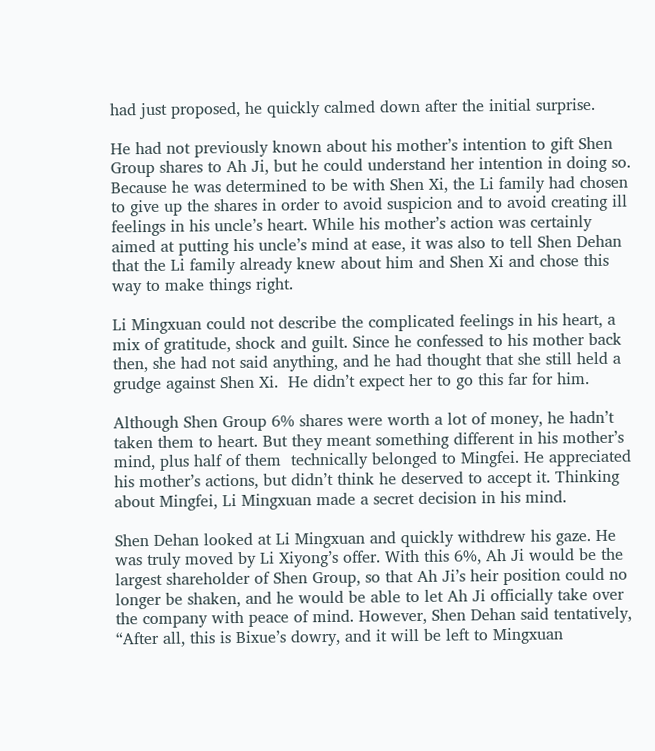had just proposed, he quickly calmed down after the initial surprise.

He had not previously known about his mother’s intention to gift Shen Group shares to Ah Ji, but he could understand her intention in doing so. Because he was determined to be with Shen Xi, the Li family had chosen to give up the shares in order to avoid suspicion and to avoid creating ill feelings in his uncle’s heart. While his mother’s action was certainly aimed at putting his uncle’s mind at ease, it was also to tell Shen Dehan that the Li family already knew about him and Shen Xi and chose this way to make things right.

Li Mingxuan could not describe the complicated feelings in his heart, a mix of gratitude, shock and guilt. Since he confessed to his mother back then, she had not said anything, and he had thought that she still held a grudge against Shen Xi.  He didn’t expect her to go this far for him.

Although Shen Group 6% shares were worth a lot of money, he hadn’t taken them to heart. But they meant something different in his mother’s mind, plus half of them  technically belonged to Mingfei. He appreciated his mother’s actions, but didn’t think he deserved to accept it. Thinking about Mingfei, Li Mingxuan made a secret decision in his mind.

Shen Dehan looked at Li Mingxuan and quickly withdrew his gaze. He was truly moved by Li Xiyong’s offer. With this 6%, Ah Ji would be the largest shareholder of Shen Group, so that Ah Ji’s heir position could no longer be shaken, and he would be able to let Ah Ji officially take over the company with peace of mind. However, Shen Dehan said tentatively, “After all, this is Bixue’s dowry, and it will be left to Mingxuan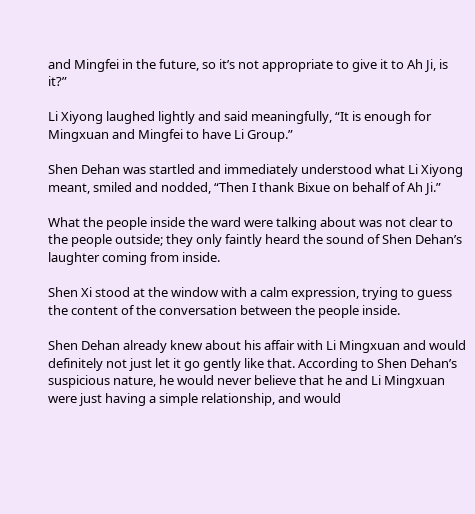and Mingfei in the future, so it’s not appropriate to give it to Ah Ji, is it?”

Li Xiyong laughed lightly and said meaningfully, “It is enough for Mingxuan and Mingfei to have Li Group.”

Shen Dehan was startled and immediately understood what Li Xiyong meant, smiled and nodded, “Then I thank Bixue on behalf of Ah Ji.”

What the people inside the ward were talking about was not clear to the people outside; they only faintly heard the sound of Shen Dehan’s laughter coming from inside.

Shen Xi stood at the window with a calm expression, trying to guess the content of the conversation between the people inside.

Shen Dehan already knew about his affair with Li Mingxuan and would definitely not just let it go gently like that. According to Shen Dehan’s suspicious nature, he would never believe that he and Li Mingxuan were just having a simple relationship, and would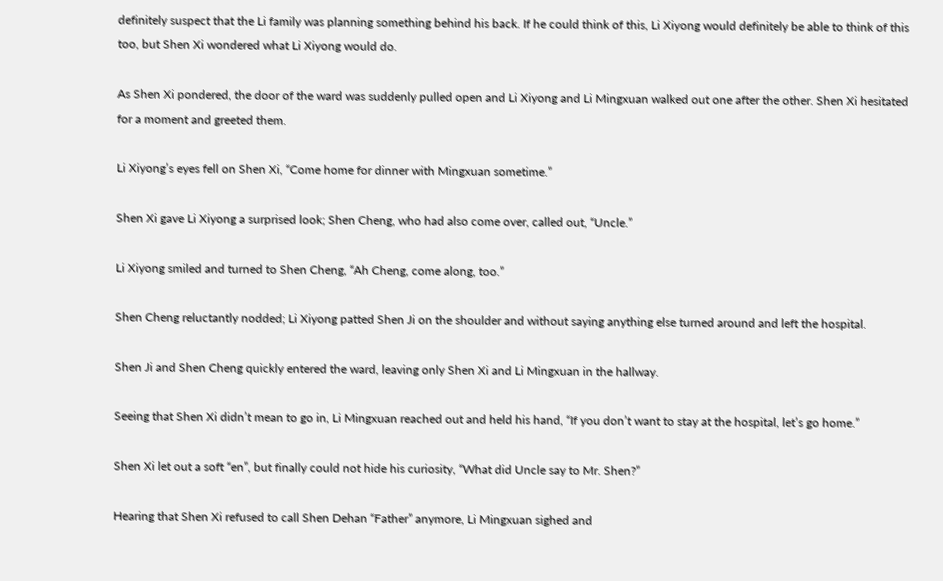definitely suspect that the Li family was planning something behind his back. If he could think of this, Li Xiyong would definitely be able to think of this too, but Shen Xi wondered what Li Xiyong would do.

As Shen Xi pondered, the door of the ward was suddenly pulled open and Li Xiyong and Li Mingxuan walked out one after the other. Shen Xi hesitated for a moment and greeted them.

Li Xiyong’s eyes fell on Shen Xi, “Come home for dinner with Mingxuan sometime.”

Shen Xi gave Li Xiyong a surprised look; Shen Cheng, who had also come over, called out, “Uncle.”

Li Xiyong smiled and turned to Shen Cheng, “Ah Cheng, come along, too.”

Shen Cheng reluctantly nodded; Li Xiyong patted Shen Ji on the shoulder and without saying anything else turned around and left the hospital.

Shen Ji and Shen Cheng quickly entered the ward, leaving only Shen Xi and Li Mingxuan in the hallway.

Seeing that Shen Xi didn’t mean to go in, Li Mingxuan reached out and held his hand, “If you don’t want to stay at the hospital, let’s go home.”

Shen Xi let out a soft “en”, but finally could not hide his curiosity, “What did Uncle say to Mr. Shen?”

Hearing that Shen Xi refused to call Shen Dehan “Father” anymore, Li Mingxuan sighed and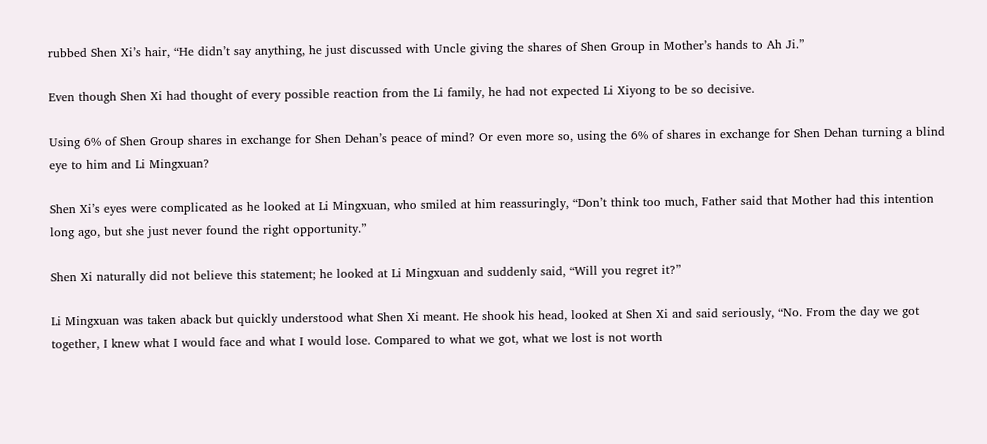rubbed Shen Xi’s hair, “He didn’t say anything, he just discussed with Uncle giving the shares of Shen Group in Mother’s hands to Ah Ji.”

Even though Shen Xi had thought of every possible reaction from the Li family, he had not expected Li Xiyong to be so decisive.

Using 6% of Shen Group shares in exchange for Shen Dehan’s peace of mind? Or even more so, using the 6% of shares in exchange for Shen Dehan turning a blind eye to him and Li Mingxuan?

Shen Xi’s eyes were complicated as he looked at Li Mingxuan, who smiled at him reassuringly, “Don’t think too much, Father said that Mother had this intention long ago, but she just never found the right opportunity.”

Shen Xi naturally did not believe this statement; he looked at Li Mingxuan and suddenly said, “Will you regret it?”

Li Mingxuan was taken aback but quickly understood what Shen Xi meant. He shook his head, looked at Shen Xi and said seriously, “No. From the day we got together, I knew what I would face and what I would lose. Compared to what we got, what we lost is not worth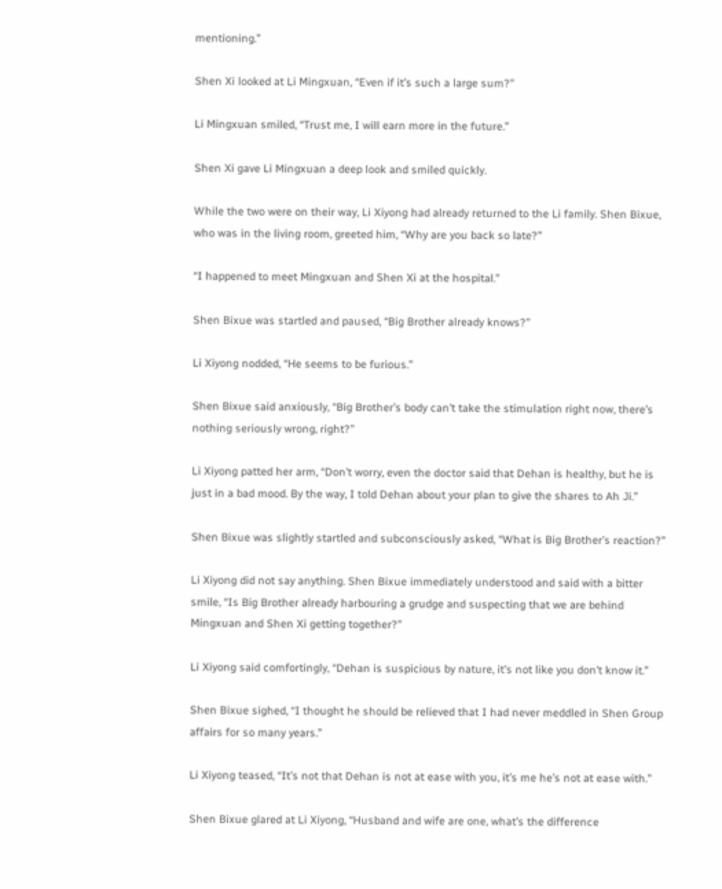mentioning.”

Shen Xi looked at Li Mingxuan, “Even if it’s such a large sum?”

Li Mingxuan smiled, “Trust me, I will earn more in the future.”

Shen Xi gave Li Mingxuan a deep look and smiled quickly.

While the two were on their way, Li Xiyong had already returned to the Li family. Shen Bixue, who was in the living room, greeted him, “Why are you back so late?”

“I happened to meet Mingxuan and Shen Xi at the hospital.”

Shen Bixue was startled and paused, “Big Brother already knows?”

Li Xiyong nodded, “He seems to be furious.”

Shen Bixue said anxiously, “Big Brother’s body can’t take the stimulation right now, there’s nothing seriously wrong, right?”

Li Xiyong patted her arm, “Don’t worry, even the doctor said that Dehan is healthy, but he is just in a bad mood. By the way, I told Dehan about your plan to give the shares to Ah Ji.”

Shen Bixue was slightly startled and subconsciously asked, “What is Big Brother’s reaction?”

Li Xiyong did not say anything. Shen Bixue immediately understood and said with a bitter smile, “Is Big Brother already harbouring a grudge and suspecting that we are behind Mingxuan and Shen Xi getting together?”

Li Xiyong said comfortingly, “Dehan is suspicious by nature, it’s not like you don’t know it.”

Shen Bixue sighed, “I thought he should be relieved that I had never meddled in Shen Group affairs for so many years.”

Li Xiyong teased, “It’s not that Dehan is not at ease with you, it’s me he’s not at ease with.”

Shen Bixue glared at Li Xiyong, “Husband and wife are one, what’s the difference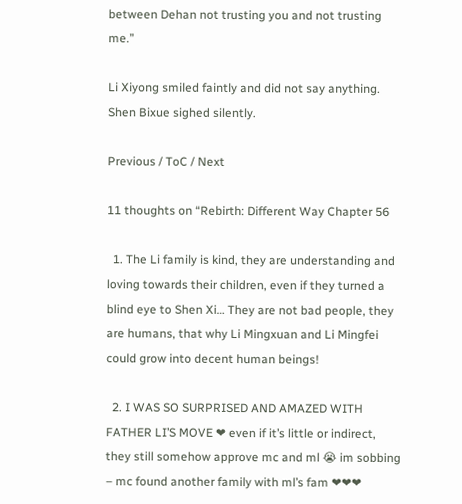between Dehan not trusting you and not trusting me.”

Li Xiyong smiled faintly and did not say anything. Shen Bixue sighed silently.

Previous / ToC / Next

11 thoughts on “Rebirth: Different Way Chapter 56

  1. The Li family is kind, they are understanding and loving towards their children, even if they turned a blind eye to Shen Xi… They are not bad people, they are humans, that why Li Mingxuan and Li Mingfei could grow into decent human beings!

  2. I WAS SO SURPRISED AND AMAZED WITH FATHER LI’S MOVE ❤ even if it’s little or indirect, they still somehow approve mc and ml 😭 im sobbing – mc found another family with ml’s fam ❤❤❤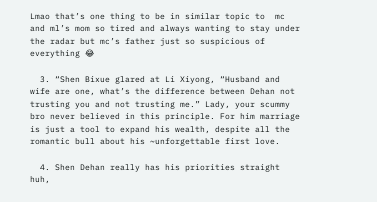Lmao that’s one thing to be in similar topic to  mc and ml’s mom so tired and always wanting to stay under the radar but mc’s father just so suspicious of everything 😂

  3. “Shen Bixue glared at Li Xiyong, “Husband and wife are one, what’s the difference between Dehan not trusting you and not trusting me.” Lady, your scummy bro never believed in this principle. For him marriage is just a tool to expand his wealth, despite all the romantic bull about his ~unforgettable first love.

  4. Shen Dehan really has his priorities straight huh,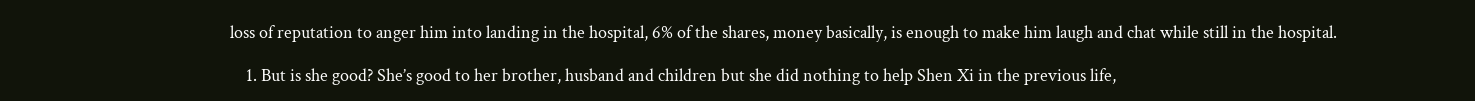loss of reputation to anger him into landing in the hospital, 6% of the shares, money basically, is enough to make him laugh and chat while still in the hospital.

    1. But is she good? She’s good to her brother, husband and children but she did nothing to help Shen Xi in the previous life,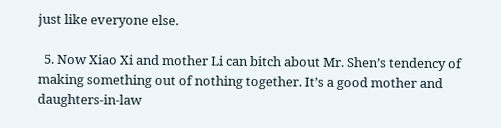just like everyone else.

  5. Now Xiao Xi and mother Li can bitch about Mr. Shen’s tendency of making something out of nothing together. It’s a good mother and daughters-in-law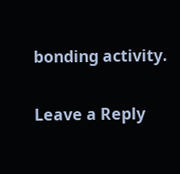bonding activity.

Leave a Reply